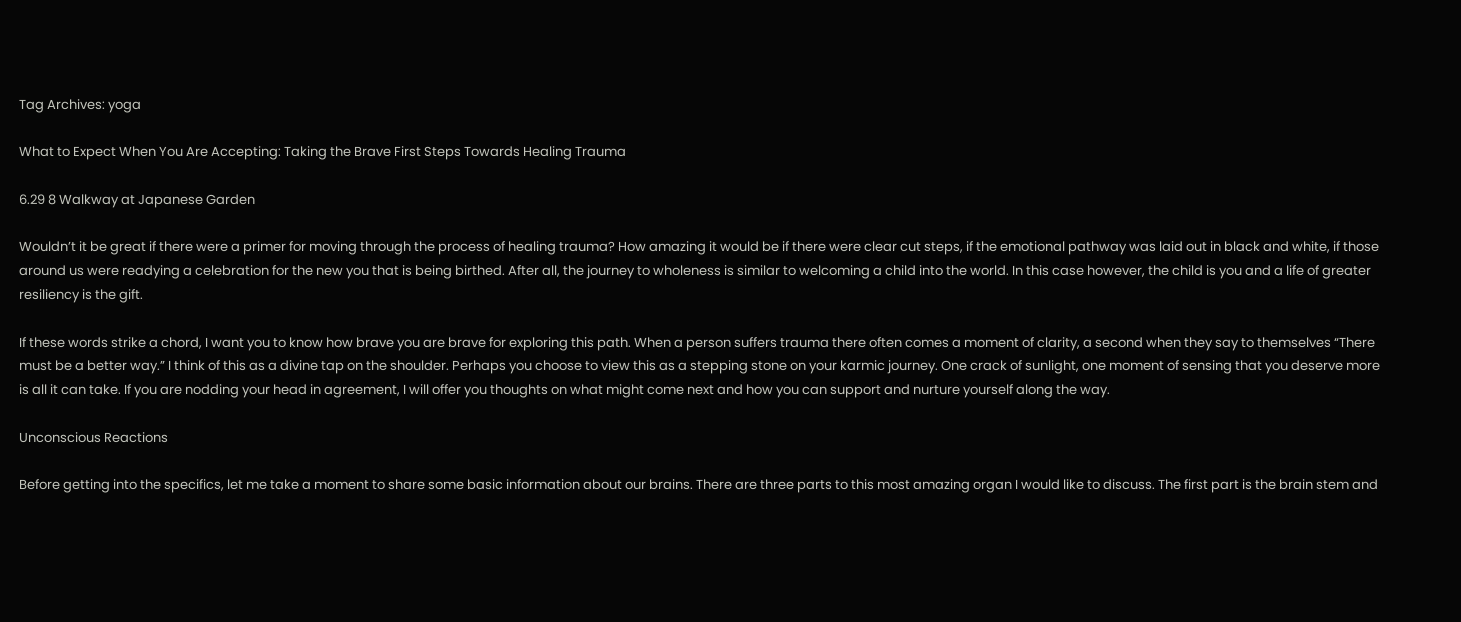Tag Archives: yoga

What to Expect When You Are Accepting: Taking the Brave First Steps Towards Healing Trauma

6.29 8 Walkway at Japanese Garden

Wouldn’t it be great if there were a primer for moving through the process of healing trauma? How amazing it would be if there were clear cut steps, if the emotional pathway was laid out in black and white, if those around us were readying a celebration for the new you that is being birthed. After all, the journey to wholeness is similar to welcoming a child into the world. In this case however, the child is you and a life of greater resiliency is the gift.

If these words strike a chord, I want you to know how brave you are brave for exploring this path. When a person suffers trauma there often comes a moment of clarity, a second when they say to themselves “There must be a better way.” I think of this as a divine tap on the shoulder. Perhaps you choose to view this as a stepping stone on your karmic journey. One crack of sunlight, one moment of sensing that you deserve more is all it can take. If you are nodding your head in agreement, I will offer you thoughts on what might come next and how you can support and nurture yourself along the way.

Unconscious Reactions

Before getting into the specifics, let me take a moment to share some basic information about our brains. There are three parts to this most amazing organ I would like to discuss. The first part is the brain stem and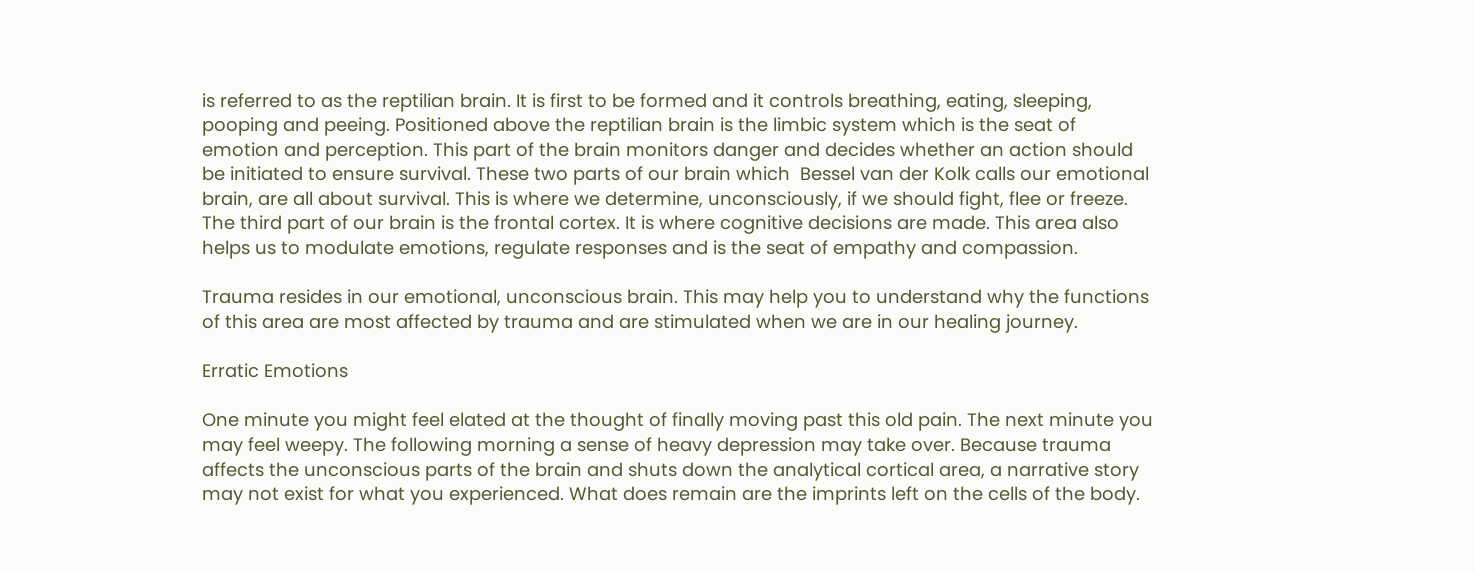is referred to as the reptilian brain. It is first to be formed and it controls breathing, eating, sleeping, pooping and peeing. Positioned above the reptilian brain is the limbic system which is the seat of emotion and perception. This part of the brain monitors danger and decides whether an action should be initiated to ensure survival. These two parts of our brain which  Bessel van der Kolk calls our emotional brain, are all about survival. This is where we determine, unconsciously, if we should fight, flee or freeze. The third part of our brain is the frontal cortex. It is where cognitive decisions are made. This area also helps us to modulate emotions, regulate responses and is the seat of empathy and compassion.

Trauma resides in our emotional, unconscious brain. This may help you to understand why the functions of this area are most affected by trauma and are stimulated when we are in our healing journey.

Erratic Emotions

One minute you might feel elated at the thought of finally moving past this old pain. The next minute you may feel weepy. The following morning a sense of heavy depression may take over. Because trauma affects the unconscious parts of the brain and shuts down the analytical cortical area, a narrative story may not exist for what you experienced. What does remain are the imprints left on the cells of the body.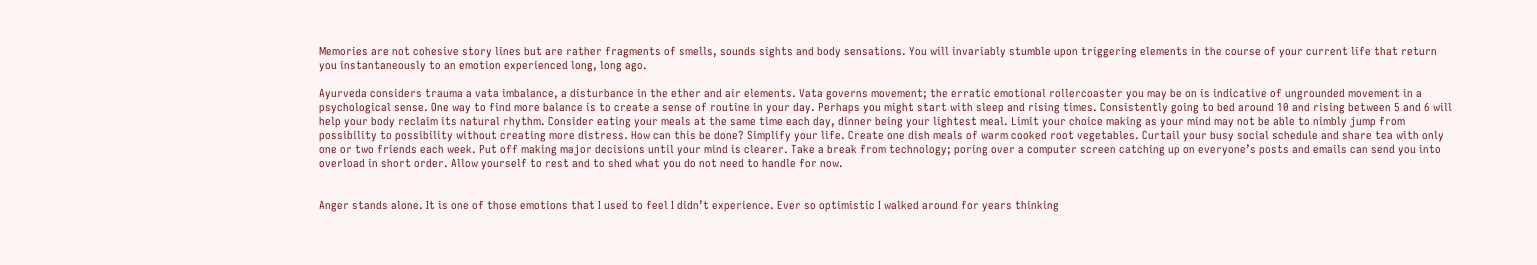Memories are not cohesive story lines but are rather fragments of smells, sounds sights and body sensations. You will invariably stumble upon triggering elements in the course of your current life that return you instantaneously to an emotion experienced long, long ago.

Ayurveda considers trauma a vata imbalance, a disturbance in the ether and air elements. Vata governs movement; the erratic emotional rollercoaster you may be on is indicative of ungrounded movement in a psychological sense. One way to find more balance is to create a sense of routine in your day. Perhaps you might start with sleep and rising times. Consistently going to bed around 10 and rising between 5 and 6 will help your body reclaim its natural rhythm. Consider eating your meals at the same time each day, dinner being your lightest meal. Limit your choice making as your mind may not be able to nimbly jump from possibility to possibility without creating more distress. How can this be done? Simplify your life. Create one dish meals of warm cooked root vegetables. Curtail your busy social schedule and share tea with only one or two friends each week. Put off making major decisions until your mind is clearer. Take a break from technology; poring over a computer screen catching up on everyone’s posts and emails can send you into overload in short order. Allow yourself to rest and to shed what you do not need to handle for now.


Anger stands alone. It is one of those emotions that I used to feel I didn’t experience. Ever so optimistic I walked around for years thinking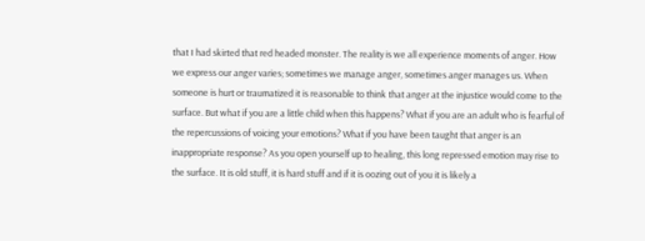that I had skirted that red headed monster. The reality is we all experience moments of anger. How we express our anger varies; sometimes we manage anger, sometimes anger manages us. When someone is hurt or traumatized it is reasonable to think that anger at the injustice would come to the surface. But what if you are a little child when this happens? What if you are an adult who is fearful of the repercussions of voicing your emotions? What if you have been taught that anger is an inappropriate response? As you open yourself up to healing, this long repressed emotion may rise to the surface. It is old stuff, it is hard stuff and if it is oozing out of you it is likely a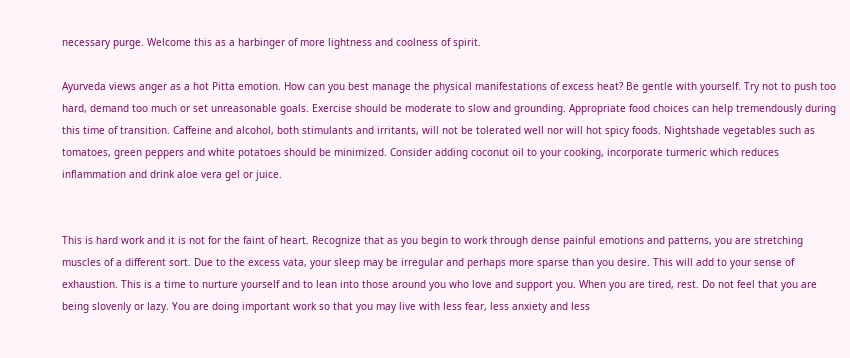necessary purge. Welcome this as a harbinger of more lightness and coolness of spirit.

Ayurveda views anger as a hot Pitta emotion. How can you best manage the physical manifestations of excess heat? Be gentle with yourself. Try not to push too hard, demand too much or set unreasonable goals. Exercise should be moderate to slow and grounding. Appropriate food choices can help tremendously during this time of transition. Caffeine and alcohol, both stimulants and irritants, will not be tolerated well nor will hot spicy foods. Nightshade vegetables such as tomatoes, green peppers and white potatoes should be minimized. Consider adding coconut oil to your cooking, incorporate turmeric which reduces inflammation and drink aloe vera gel or juice.


This is hard work and it is not for the faint of heart. Recognize that as you begin to work through dense painful emotions and patterns, you are stretching muscles of a different sort. Due to the excess vata, your sleep may be irregular and perhaps more sparse than you desire. This will add to your sense of exhaustion. This is a time to nurture yourself and to lean into those around you who love and support you. When you are tired, rest. Do not feel that you are being slovenly or lazy. You are doing important work so that you may live with less fear, less anxiety and less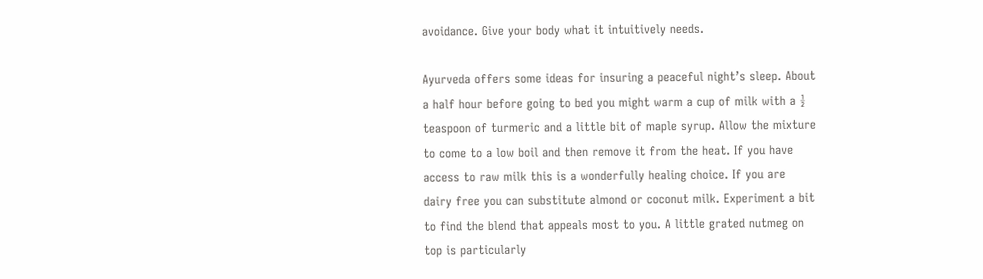avoidance. Give your body what it intuitively needs.

Ayurveda offers some ideas for insuring a peaceful night’s sleep. About a half hour before going to bed you might warm a cup of milk with a ½ teaspoon of turmeric and a little bit of maple syrup. Allow the mixture to come to a low boil and then remove it from the heat. If you have access to raw milk this is a wonderfully healing choice. If you are dairy free you can substitute almond or coconut milk. Experiment a bit to find the blend that appeals most to you. A little grated nutmeg on top is particularly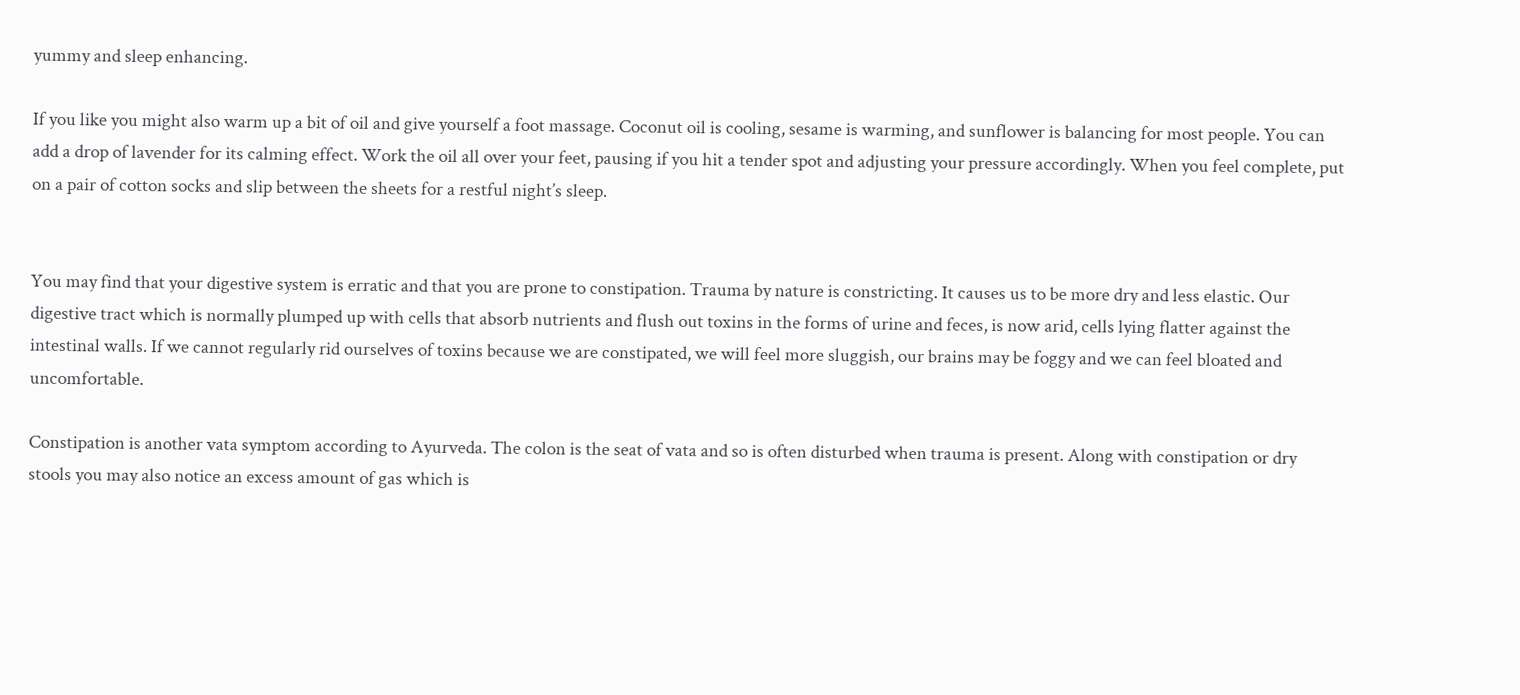yummy and sleep enhancing.

If you like you might also warm up a bit of oil and give yourself a foot massage. Coconut oil is cooling, sesame is warming, and sunflower is balancing for most people. You can add a drop of lavender for its calming effect. Work the oil all over your feet, pausing if you hit a tender spot and adjusting your pressure accordingly. When you feel complete, put on a pair of cotton socks and slip between the sheets for a restful night’s sleep.


You may find that your digestive system is erratic and that you are prone to constipation. Trauma by nature is constricting. It causes us to be more dry and less elastic. Our digestive tract which is normally plumped up with cells that absorb nutrients and flush out toxins in the forms of urine and feces, is now arid, cells lying flatter against the intestinal walls. If we cannot regularly rid ourselves of toxins because we are constipated, we will feel more sluggish, our brains may be foggy and we can feel bloated and uncomfortable.

Constipation is another vata symptom according to Ayurveda. The colon is the seat of vata and so is often disturbed when trauma is present. Along with constipation or dry stools you may also notice an excess amount of gas which is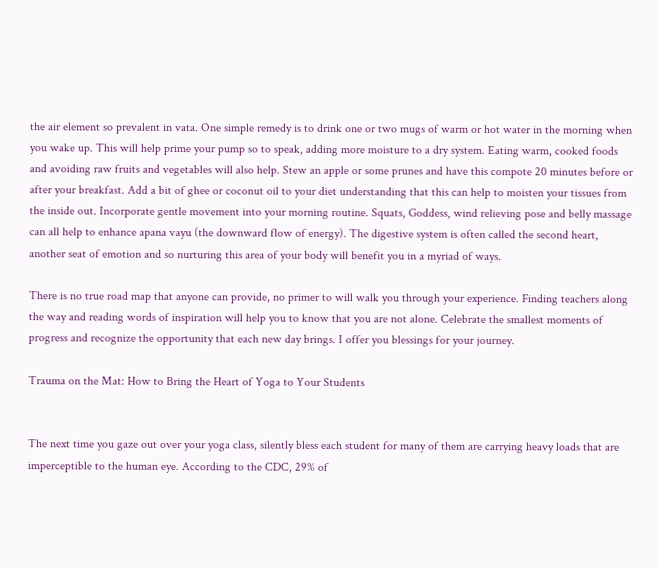the air element so prevalent in vata. One simple remedy is to drink one or two mugs of warm or hot water in the morning when you wake up. This will help prime your pump so to speak, adding more moisture to a dry system. Eating warm, cooked foods and avoiding raw fruits and vegetables will also help. Stew an apple or some prunes and have this compote 20 minutes before or after your breakfast. Add a bit of ghee or coconut oil to your diet understanding that this can help to moisten your tissues from the inside out. Incorporate gentle movement into your morning routine. Squats, Goddess, wind relieving pose and belly massage can all help to enhance apana vayu (the downward flow of energy). The digestive system is often called the second heart, another seat of emotion and so nurturing this area of your body will benefit you in a myriad of ways.

There is no true road map that anyone can provide, no primer to will walk you through your experience. Finding teachers along the way and reading words of inspiration will help you to know that you are not alone. Celebrate the smallest moments of progress and recognize the opportunity that each new day brings. I offer you blessings for your journey.

Trauma on the Mat: How to Bring the Heart of Yoga to Your Students


The next time you gaze out over your yoga class, silently bless each student for many of them are carrying heavy loads that are imperceptible to the human eye. According to the CDC, 29% of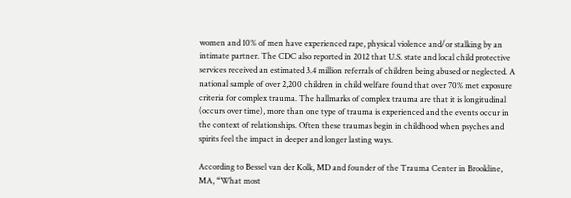women and 10% of men have experienced rape, physical violence and/or stalking by an intimate partner. The CDC also reported in 2012 that U.S. state and local child protective services received an estimated 3.4 million referrals of children being abused or neglected. A national sample of over 2,200 children in child welfare found that over 70% met exposure criteria for complex trauma. The hallmarks of complex trauma are that it is longitudinal (occurs over time), more than one type of trauma is experienced and the events occur in the context of relationships. Often these traumas begin in childhood when psyches and spirits feel the impact in deeper and longer lasting ways.

According to Bessel van der Kolk, MD and founder of the Trauma Center in Brookline, MA, “What most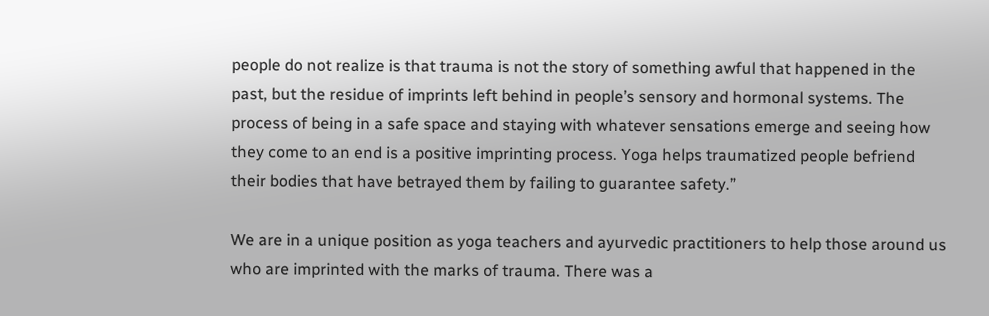people do not realize is that trauma is not the story of something awful that happened in the past, but the residue of imprints left behind in people’s sensory and hormonal systems. The process of being in a safe space and staying with whatever sensations emerge and seeing how they come to an end is a positive imprinting process. Yoga helps traumatized people befriend their bodies that have betrayed them by failing to guarantee safety.”

We are in a unique position as yoga teachers and ayurvedic practitioners to help those around us who are imprinted with the marks of trauma. There was a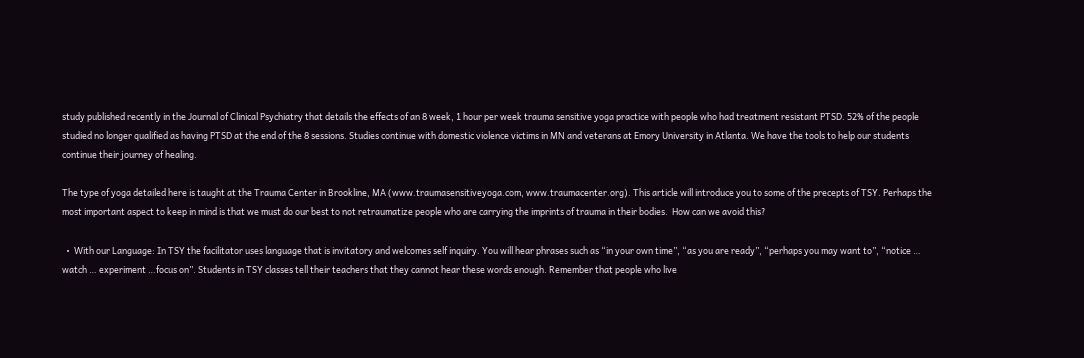study published recently in the Journal of Clinical Psychiatry that details the effects of an 8 week, 1 hour per week trauma sensitive yoga practice with people who had treatment resistant PTSD. 52% of the people studied no longer qualified as having PTSD at the end of the 8 sessions. Studies continue with domestic violence victims in MN and veterans at Emory University in Atlanta. We have the tools to help our students continue their journey of healing.

The type of yoga detailed here is taught at the Trauma Center in Brookline, MA (www.traumasensitiveyoga.com, www.traumacenter.org). This article will introduce you to some of the precepts of TSY. Perhaps the most important aspect to keep in mind is that we must do our best to not retraumatize people who are carrying the imprints of trauma in their bodies.  How can we avoid this?

  •  With our Language: In TSY the facilitator uses language that is invitatory and welcomes self inquiry. You will hear phrases such as “in your own time”, “as you are ready”, “perhaps you may want to”, “notice … watch … experiment …focus on”. Students in TSY classes tell their teachers that they cannot hear these words enough. Remember that people who live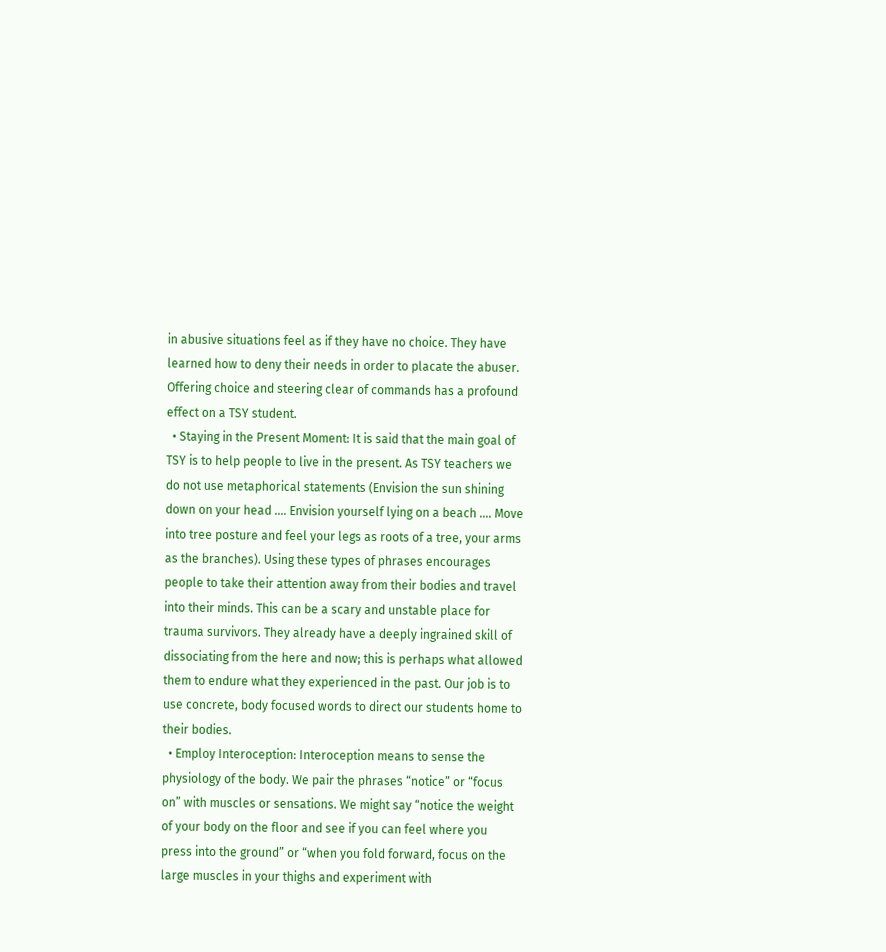in abusive situations feel as if they have no choice. They have learned how to deny their needs in order to placate the abuser. Offering choice and steering clear of commands has a profound effect on a TSY student.
  • Staying in the Present Moment: It is said that the main goal of TSY is to help people to live in the present. As TSY teachers we do not use metaphorical statements (Envision the sun shining down on your head …. Envision yourself lying on a beach …. Move into tree posture and feel your legs as roots of a tree, your arms as the branches). Using these types of phrases encourages people to take their attention away from their bodies and travel into their minds. This can be a scary and unstable place for trauma survivors. They already have a deeply ingrained skill of dissociating from the here and now; this is perhaps what allowed them to endure what they experienced in the past. Our job is to use concrete, body focused words to direct our students home to their bodies.
  • Employ Interoception: Interoception means to sense the physiology of the body. We pair the phrases “notice” or “focus on” with muscles or sensations. We might say “notice the weight of your body on the floor and see if you can feel where you press into the ground” or “when you fold forward, focus on the large muscles in your thighs and experiment with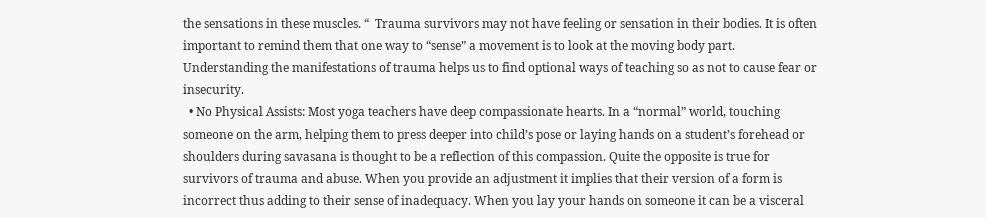the sensations in these muscles. “  Trauma survivors may not have feeling or sensation in their bodies. It is often important to remind them that one way to “sense” a movement is to look at the moving body part. Understanding the manifestations of trauma helps us to find optional ways of teaching so as not to cause fear or insecurity.
  • No Physical Assists: Most yoga teachers have deep compassionate hearts. In a “normal” world, touching someone on the arm, helping them to press deeper into child’s pose or laying hands on a student’s forehead or shoulders during savasana is thought to be a reflection of this compassion. Quite the opposite is true for survivors of trauma and abuse. When you provide an adjustment it implies that their version of a form is incorrect thus adding to their sense of inadequacy. When you lay your hands on someone it can be a visceral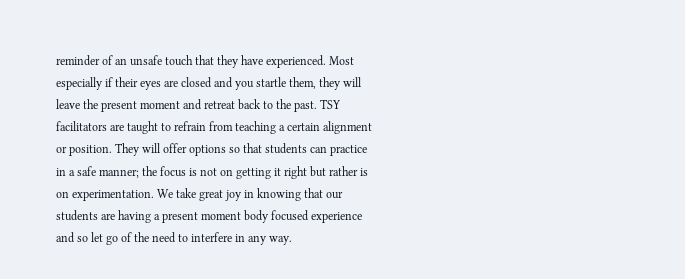reminder of an unsafe touch that they have experienced. Most especially if their eyes are closed and you startle them, they will leave the present moment and retreat back to the past. TSY facilitators are taught to refrain from teaching a certain alignment or position. They will offer options so that students can practice in a safe manner; the focus is not on getting it right but rather is on experimentation. We take great joy in knowing that our students are having a present moment body focused experience and so let go of the need to interfere in any way.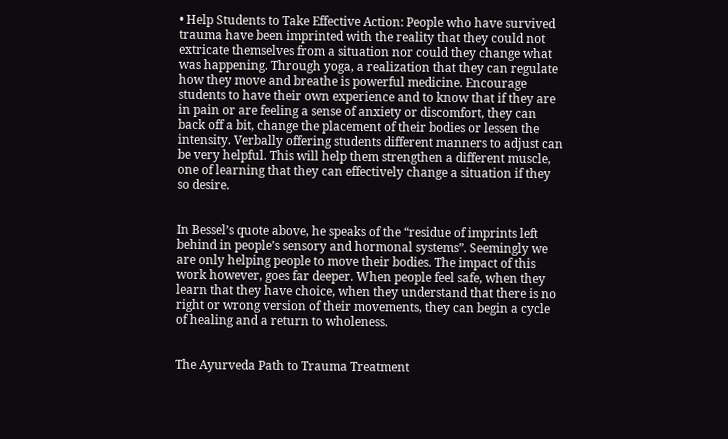• Help Students to Take Effective Action: People who have survived trauma have been imprinted with the reality that they could not extricate themselves from a situation nor could they change what was happening. Through yoga, a realization that they can regulate how they move and breathe is powerful medicine. Encourage students to have their own experience and to know that if they are in pain or are feeling a sense of anxiety or discomfort, they can back off a bit, change the placement of their bodies or lessen the intensity. Verbally offering students different manners to adjust can be very helpful. This will help them strengthen a different muscle, one of learning that they can effectively change a situation if they so desire.


In Bessel’s quote above, he speaks of the “residue of imprints left behind in people’s sensory and hormonal systems”. Seemingly we are only helping people to move their bodies. The impact of this work however, goes far deeper. When people feel safe, when they learn that they have choice, when they understand that there is no right or wrong version of their movements, they can begin a cycle of healing and a return to wholeness.


The Ayurveda Path to Trauma Treatment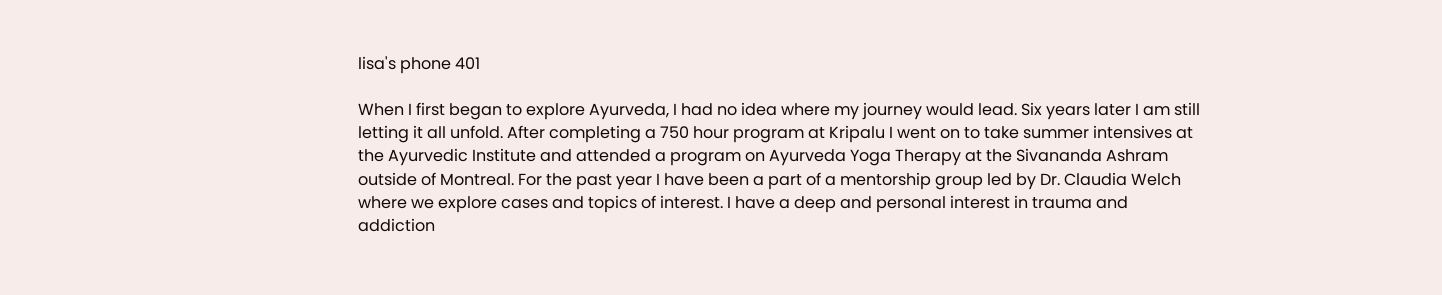lisa's phone 401

When I first began to explore Ayurveda, I had no idea where my journey would lead. Six years later I am still letting it all unfold. After completing a 750 hour program at Kripalu I went on to take summer intensives at the Ayurvedic Institute and attended a program on Ayurveda Yoga Therapy at the Sivananda Ashram outside of Montreal. For the past year I have been a part of a mentorship group led by Dr. Claudia Welch where we explore cases and topics of interest. I have a deep and personal interest in trauma and addiction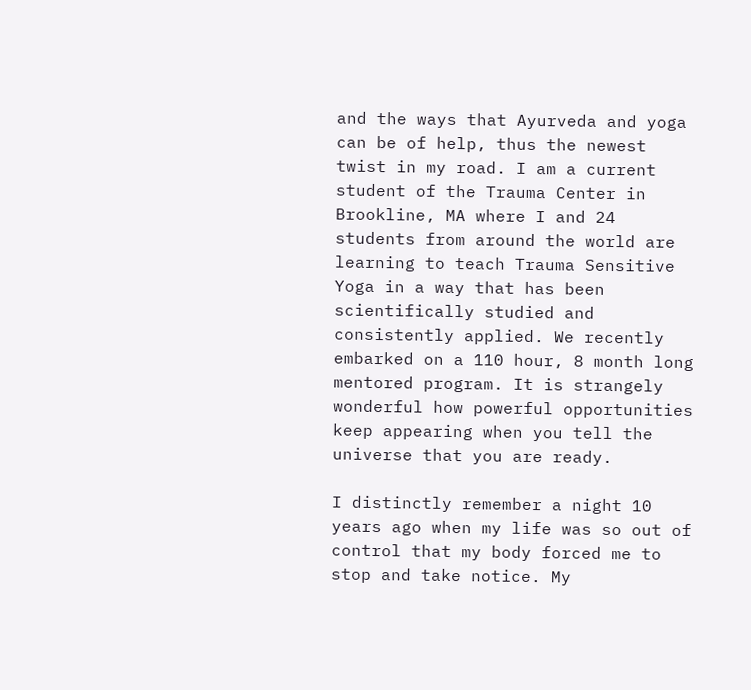and the ways that Ayurveda and yoga can be of help, thus the newest twist in my road. I am a current student of the Trauma Center in Brookline, MA where I and 24 students from around the world are learning to teach Trauma Sensitive Yoga in a way that has been scientifically studied and consistently applied. We recently embarked on a 110 hour, 8 month long mentored program. It is strangely wonderful how powerful opportunities keep appearing when you tell the universe that you are ready.

I distinctly remember a night 10 years ago when my life was so out of control that my body forced me to stop and take notice. My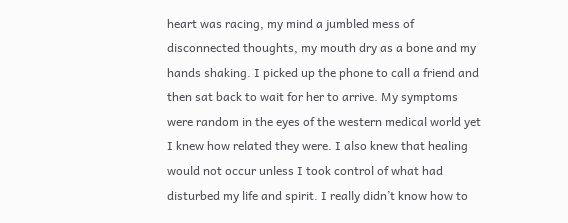heart was racing, my mind a jumbled mess of disconnected thoughts, my mouth dry as a bone and my hands shaking. I picked up the phone to call a friend and then sat back to wait for her to arrive. My symptoms were random in the eyes of the western medical world yet I knew how related they were. I also knew that healing would not occur unless I took control of what had disturbed my life and spirit. I really didn’t know how to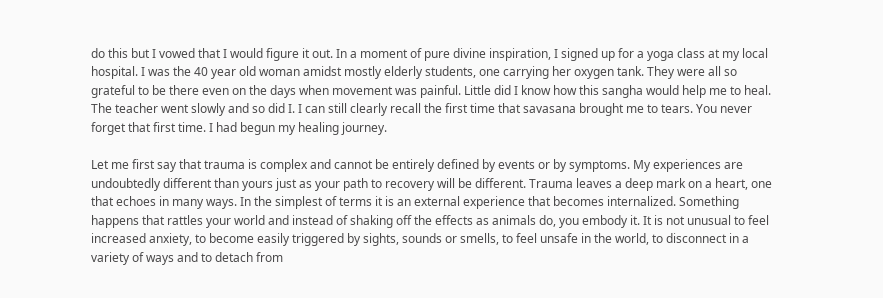do this but I vowed that I would figure it out. In a moment of pure divine inspiration, I signed up for a yoga class at my local hospital. I was the 40 year old woman amidst mostly elderly students, one carrying her oxygen tank. They were all so grateful to be there even on the days when movement was painful. Little did I know how this sangha would help me to heal. The teacher went slowly and so did I. I can still clearly recall the first time that savasana brought me to tears. You never forget that first time. I had begun my healing journey.

Let me first say that trauma is complex and cannot be entirely defined by events or by symptoms. My experiences are undoubtedly different than yours just as your path to recovery will be different. Trauma leaves a deep mark on a heart, one that echoes in many ways. In the simplest of terms it is an external experience that becomes internalized. Something happens that rattles your world and instead of shaking off the effects as animals do, you embody it. It is not unusual to feel increased anxiety, to become easily triggered by sights, sounds or smells, to feel unsafe in the world, to disconnect in a variety of ways and to detach from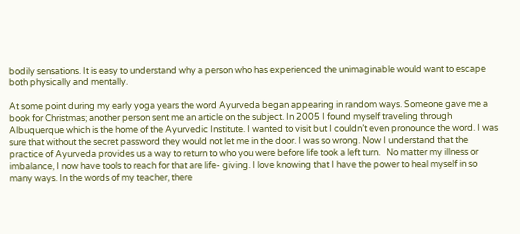bodily sensations. It is easy to understand why a person who has experienced the unimaginable would want to escape both physically and mentally.

At some point during my early yoga years the word Ayurveda began appearing in random ways. Someone gave me a book for Christmas; another person sent me an article on the subject. In 2005 I found myself traveling through Albuquerque which is the home of the Ayurvedic Institute. I wanted to visit but I couldn’t even pronounce the word. I was sure that without the secret password they would not let me in the door. I was so wrong. Now I understand that the practice of Ayurveda provides us a way to return to who you were before life took a left turn.   No matter my illness or imbalance, I now have tools to reach for that are life- giving. I love knowing that I have the power to heal myself in so many ways. In the words of my teacher, there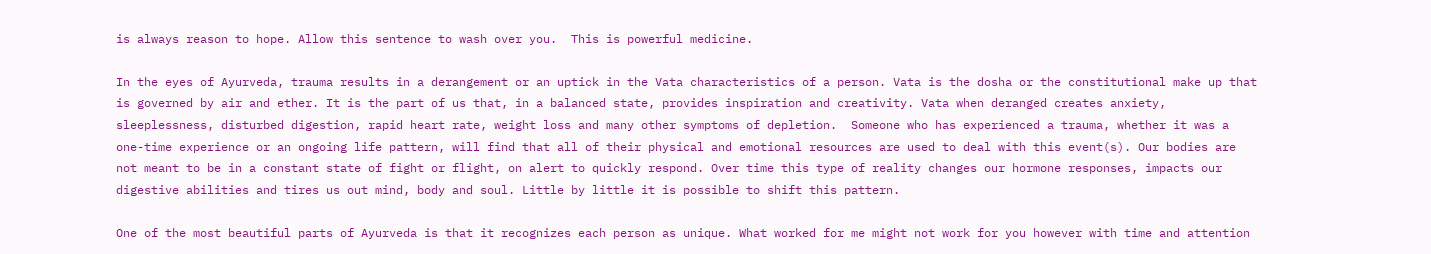is always reason to hope. Allow this sentence to wash over you.  This is powerful medicine.

In the eyes of Ayurveda, trauma results in a derangement or an uptick in the Vata characteristics of a person. Vata is the dosha or the constitutional make up that is governed by air and ether. It is the part of us that, in a balanced state, provides inspiration and creativity. Vata when deranged creates anxiety, sleeplessness, disturbed digestion, rapid heart rate, weight loss and many other symptoms of depletion.  Someone who has experienced a trauma, whether it was a one-time experience or an ongoing life pattern, will find that all of their physical and emotional resources are used to deal with this event(s). Our bodies are not meant to be in a constant state of fight or flight, on alert to quickly respond. Over time this type of reality changes our hormone responses, impacts our digestive abilities and tires us out mind, body and soul. Little by little it is possible to shift this pattern.

One of the most beautiful parts of Ayurveda is that it recognizes each person as unique. What worked for me might not work for you however with time and attention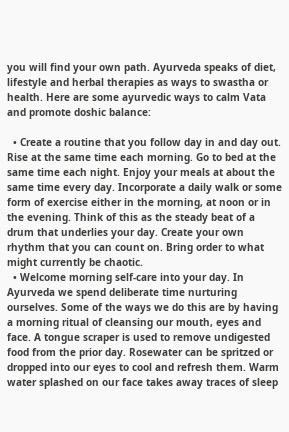you will find your own path. Ayurveda speaks of diet, lifestyle and herbal therapies as ways to swastha or health. Here are some ayurvedic ways to calm Vata and promote doshic balance:

  • Create a routine that you follow day in and day out. Rise at the same time each morning. Go to bed at the same time each night. Enjoy your meals at about the same time every day. Incorporate a daily walk or some form of exercise either in the morning, at noon or in the evening. Think of this as the steady beat of a drum that underlies your day. Create your own rhythm that you can count on. Bring order to what might currently be chaotic.
  • Welcome morning self-care into your day. In Ayurveda we spend deliberate time nurturing ourselves. Some of the ways we do this are by having a morning ritual of cleansing our mouth, eyes and face. A tongue scraper is used to remove undigested food from the prior day. Rosewater can be spritzed or dropped into our eyes to cool and refresh them. Warm water splashed on our face takes away traces of sleep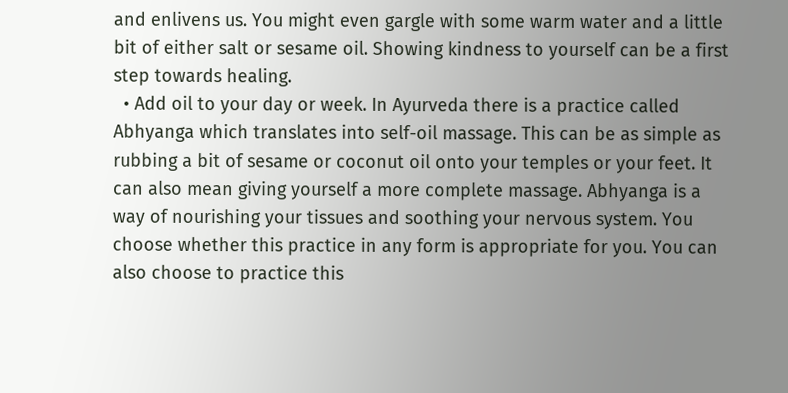and enlivens us. You might even gargle with some warm water and a little bit of either salt or sesame oil. Showing kindness to yourself can be a first step towards healing.
  • Add oil to your day or week. In Ayurveda there is a practice called Abhyanga which translates into self-oil massage. This can be as simple as rubbing a bit of sesame or coconut oil onto your temples or your feet. It can also mean giving yourself a more complete massage. Abhyanga is a way of nourishing your tissues and soothing your nervous system. You choose whether this practice in any form is appropriate for you. You can also choose to practice this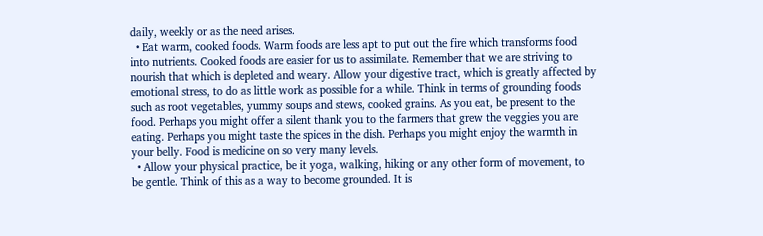daily, weekly or as the need arises.
  • Eat warm, cooked foods. Warm foods are less apt to put out the fire which transforms food into nutrients. Cooked foods are easier for us to assimilate. Remember that we are striving to nourish that which is depleted and weary. Allow your digestive tract, which is greatly affected by emotional stress, to do as little work as possible for a while. Think in terms of grounding foods such as root vegetables, yummy soups and stews, cooked grains. As you eat, be present to the food. Perhaps you might offer a silent thank you to the farmers that grew the veggies you are eating. Perhaps you might taste the spices in the dish. Perhaps you might enjoy the warmth in your belly. Food is medicine on so very many levels.
  • Allow your physical practice, be it yoga, walking, hiking or any other form of movement, to be gentle. Think of this as a way to become grounded. It is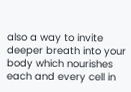also a way to invite deeper breath into your body which nourishes each and every cell in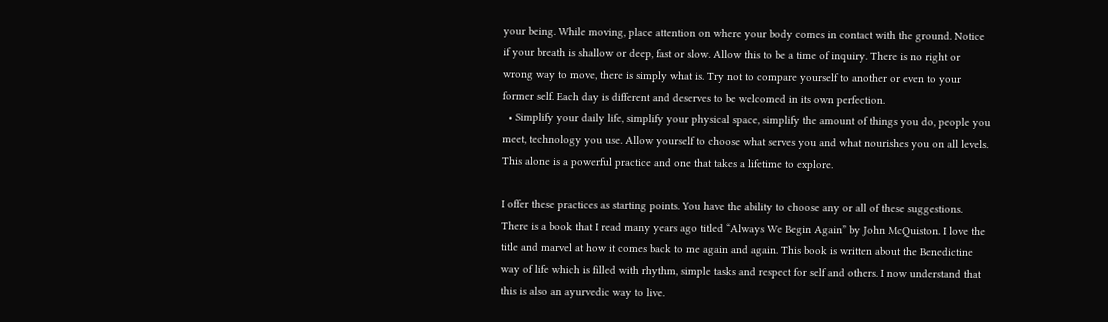your being. While moving, place attention on where your body comes in contact with the ground. Notice if your breath is shallow or deep, fast or slow. Allow this to be a time of inquiry. There is no right or wrong way to move, there is simply what is. Try not to compare yourself to another or even to your former self. Each day is different and deserves to be welcomed in its own perfection.
  • Simplify your daily life, simplify your physical space, simplify the amount of things you do, people you meet, technology you use. Allow yourself to choose what serves you and what nourishes you on all levels. This alone is a powerful practice and one that takes a lifetime to explore.

I offer these practices as starting points. You have the ability to choose any or all of these suggestions. There is a book that I read many years ago titled “Always We Begin Again” by John McQuiston. I love the title and marvel at how it comes back to me again and again. This book is written about the Benedictine way of life which is filled with rhythm, simple tasks and respect for self and others. I now understand that this is also an ayurvedic way to live.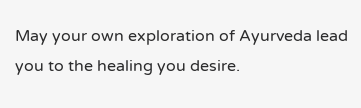May your own exploration of Ayurveda lead you to the healing you desire.